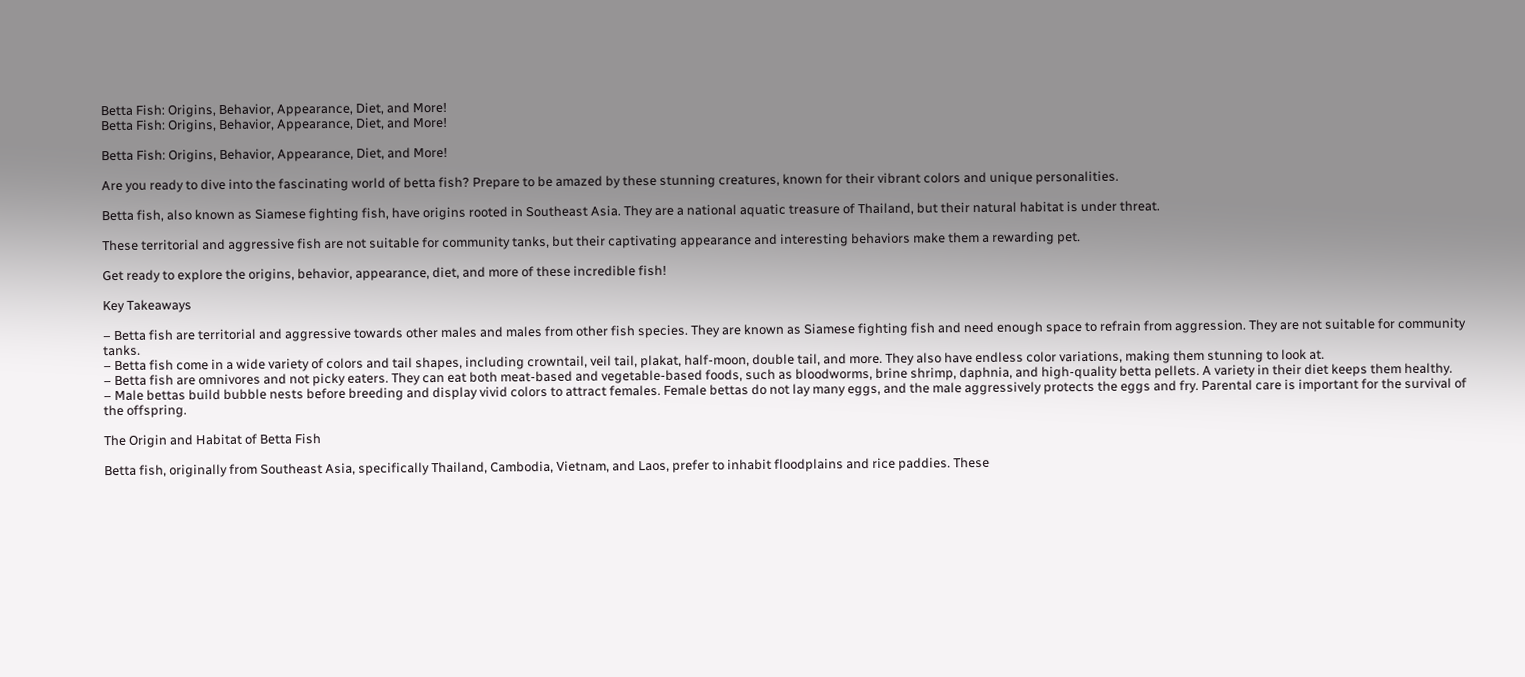Betta Fish: Origins, Behavior, Appearance, Diet, and More!
Betta Fish: Origins, Behavior, Appearance, Diet, and More!

Betta Fish: Origins, Behavior, Appearance, Diet, and More!

Are you ready to dive into the fascinating world of betta fish? Prepare to be amazed by these stunning creatures, known for their vibrant colors and unique personalities.

Betta fish, also known as Siamese fighting fish, have origins rooted in Southeast Asia. They are a national aquatic treasure of Thailand, but their natural habitat is under threat.

These territorial and aggressive fish are not suitable for community tanks, but their captivating appearance and interesting behaviors make them a rewarding pet.

Get ready to explore the origins, behavior, appearance, diet, and more of these incredible fish!

Key Takeaways

– Betta fish are territorial and aggressive towards other males and males from other fish species. They are known as Siamese fighting fish and need enough space to refrain from aggression. They are not suitable for community tanks.
– Betta fish come in a wide variety of colors and tail shapes, including crowntail, veil tail, plakat, half-moon, double tail, and more. They also have endless color variations, making them stunning to look at.
– Betta fish are omnivores and not picky eaters. They can eat both meat-based and vegetable-based foods, such as bloodworms, brine shrimp, daphnia, and high-quality betta pellets. A variety in their diet keeps them healthy.
– Male bettas build bubble nests before breeding and display vivid colors to attract females. Female bettas do not lay many eggs, and the male aggressively protects the eggs and fry. Parental care is important for the survival of the offspring.

The Origin and Habitat of Betta Fish

Betta fish, originally from Southeast Asia, specifically Thailand, Cambodia, Vietnam, and Laos, prefer to inhabit floodplains and rice paddies. These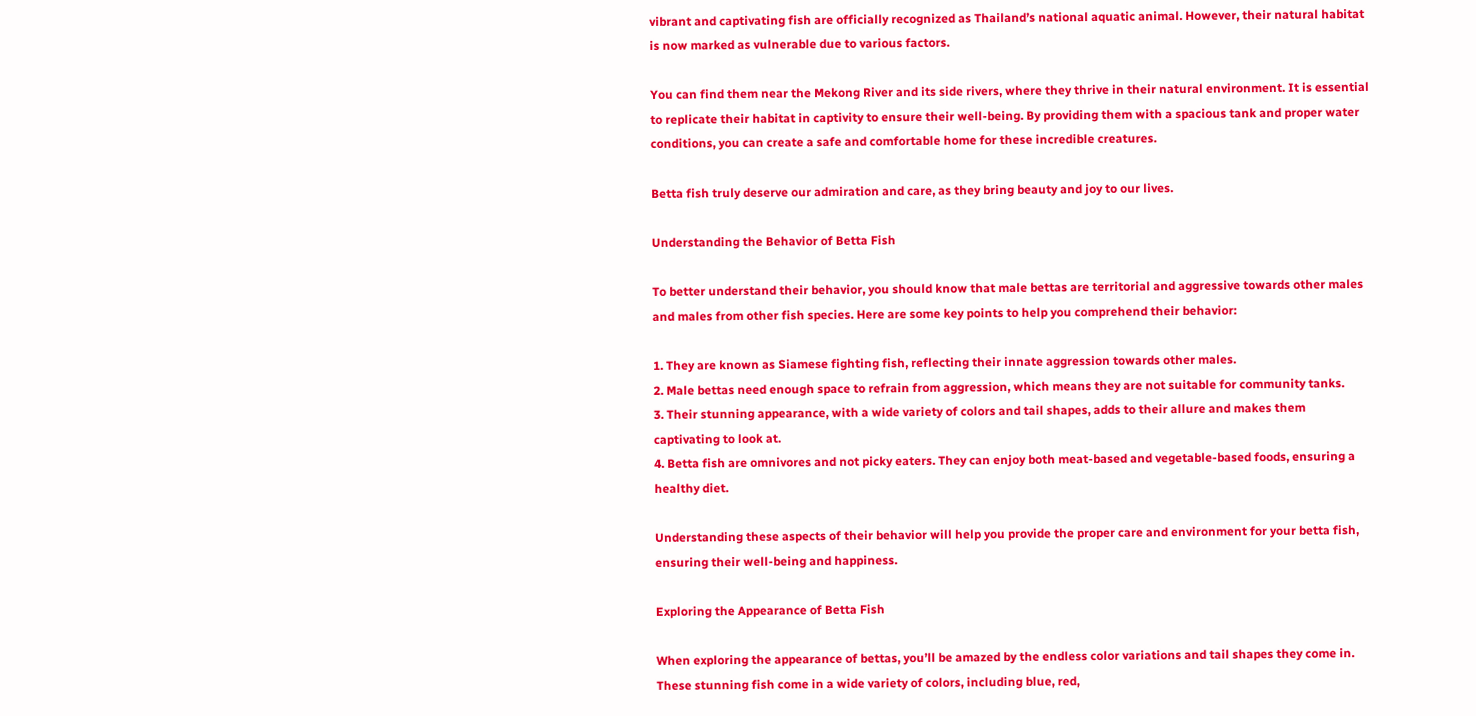vibrant and captivating fish are officially recognized as Thailand’s national aquatic animal. However, their natural habitat is now marked as vulnerable due to various factors.

You can find them near the Mekong River and its side rivers, where they thrive in their natural environment. It is essential to replicate their habitat in captivity to ensure their well-being. By providing them with a spacious tank and proper water conditions, you can create a safe and comfortable home for these incredible creatures.

Betta fish truly deserve our admiration and care, as they bring beauty and joy to our lives.

Understanding the Behavior of Betta Fish

To better understand their behavior, you should know that male bettas are territorial and aggressive towards other males and males from other fish species. Here are some key points to help you comprehend their behavior:

1. They are known as Siamese fighting fish, reflecting their innate aggression towards other males.
2. Male bettas need enough space to refrain from aggression, which means they are not suitable for community tanks.
3. Their stunning appearance, with a wide variety of colors and tail shapes, adds to their allure and makes them captivating to look at.
4. Betta fish are omnivores and not picky eaters. They can enjoy both meat-based and vegetable-based foods, ensuring a healthy diet.

Understanding these aspects of their behavior will help you provide the proper care and environment for your betta fish, ensuring their well-being and happiness.

Exploring the Appearance of Betta Fish

When exploring the appearance of bettas, you’ll be amazed by the endless color variations and tail shapes they come in. These stunning fish come in a wide variety of colors, including blue, red,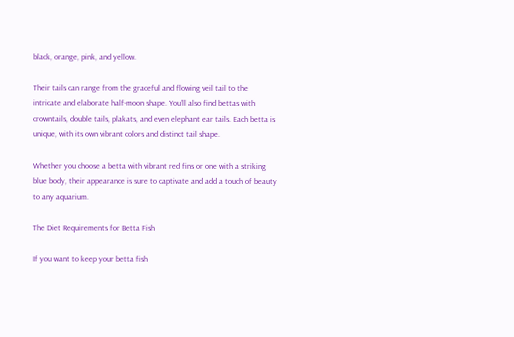black, orange, pink, and yellow.

Their tails can range from the graceful and flowing veil tail to the intricate and elaborate half-moon shape. You’ll also find bettas with crowntails, double tails, plakats, and even elephant ear tails. Each betta is unique, with its own vibrant colors and distinct tail shape.

Whether you choose a betta with vibrant red fins or one with a striking blue body, their appearance is sure to captivate and add a touch of beauty to any aquarium.

The Diet Requirements for Betta Fish

If you want to keep your betta fish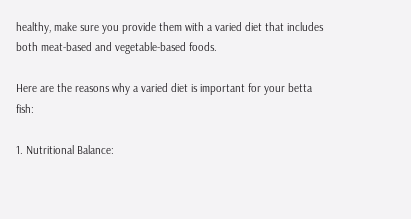healthy, make sure you provide them with a varied diet that includes both meat-based and vegetable-based foods.

Here are the reasons why a varied diet is important for your betta fish:

1. Nutritional Balance: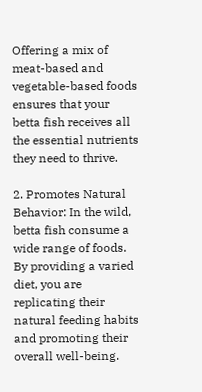Offering a mix of meat-based and vegetable-based foods ensures that your betta fish receives all the essential nutrients they need to thrive.

2. Promotes Natural Behavior: In the wild, betta fish consume a wide range of foods. By providing a varied diet, you are replicating their natural feeding habits and promoting their overall well-being.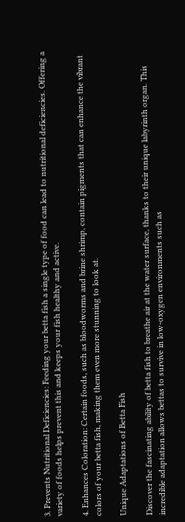3. Prevents Nutritional Deficiencies: Feeding your betta fish a single type of food can lead to nutritional deficiencies. Offering a variety of foods helps prevent this and keeps your fish healthy and active.

4. Enhances Coloration: Certain foods, such as bloodworms and brine shrimp, contain pigments that can enhance the vibrant colors of your betta fish, making them even more stunning to look at.

Unique Adaptations of Betta Fish

Discover the fascinating ability of betta fish to breathe air at the water surface, thanks to their unique labyrinth organ. This incredible adaptation allows bettas to survive in low-oxygen environments such as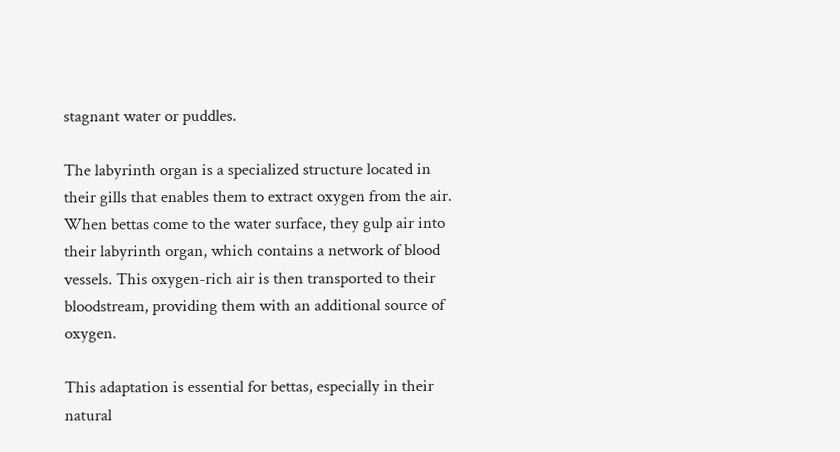stagnant water or puddles.

The labyrinth organ is a specialized structure located in their gills that enables them to extract oxygen from the air. When bettas come to the water surface, they gulp air into their labyrinth organ, which contains a network of blood vessels. This oxygen-rich air is then transported to their bloodstream, providing them with an additional source of oxygen.

This adaptation is essential for bettas, especially in their natural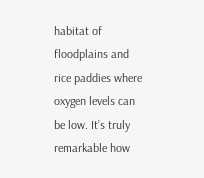habitat of floodplains and rice paddies where oxygen levels can be low. It’s truly remarkable how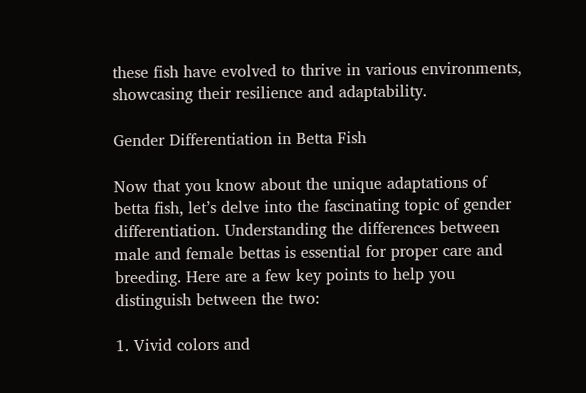these fish have evolved to thrive in various environments, showcasing their resilience and adaptability.

Gender Differentiation in Betta Fish

Now that you know about the unique adaptations of betta fish, let’s delve into the fascinating topic of gender differentiation. Understanding the differences between male and female bettas is essential for proper care and breeding. Here are a few key points to help you distinguish between the two:

1. Vivid colors and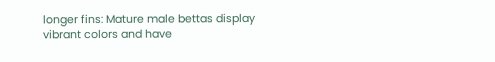longer fins: Mature male bettas display vibrant colors and have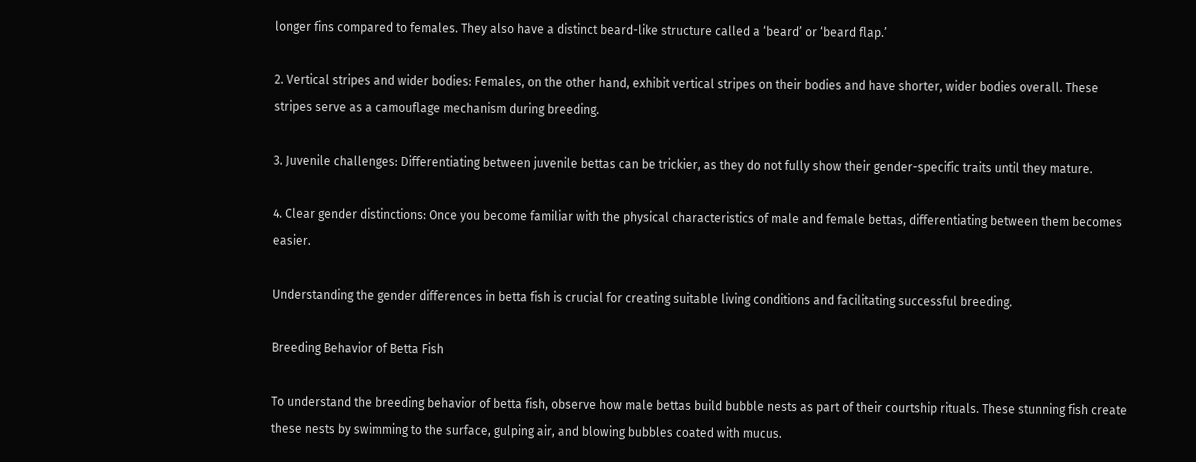longer fins compared to females. They also have a distinct beard-like structure called a ‘beard’ or ‘beard flap.’

2. Vertical stripes and wider bodies: Females, on the other hand, exhibit vertical stripes on their bodies and have shorter, wider bodies overall. These stripes serve as a camouflage mechanism during breeding.

3. Juvenile challenges: Differentiating between juvenile bettas can be trickier, as they do not fully show their gender-specific traits until they mature.

4. Clear gender distinctions: Once you become familiar with the physical characteristics of male and female bettas, differentiating between them becomes easier.

Understanding the gender differences in betta fish is crucial for creating suitable living conditions and facilitating successful breeding.

Breeding Behavior of Betta Fish

To understand the breeding behavior of betta fish, observe how male bettas build bubble nests as part of their courtship rituals. These stunning fish create these nests by swimming to the surface, gulping air, and blowing bubbles coated with mucus.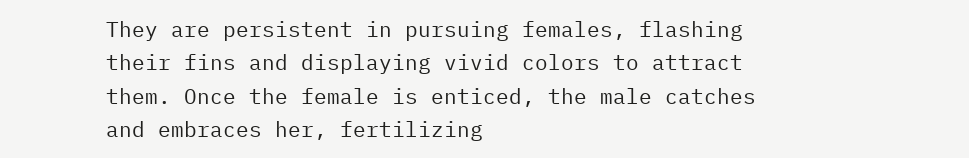They are persistent in pursuing females, flashing their fins and displaying vivid colors to attract them. Once the female is enticed, the male catches and embraces her, fertilizing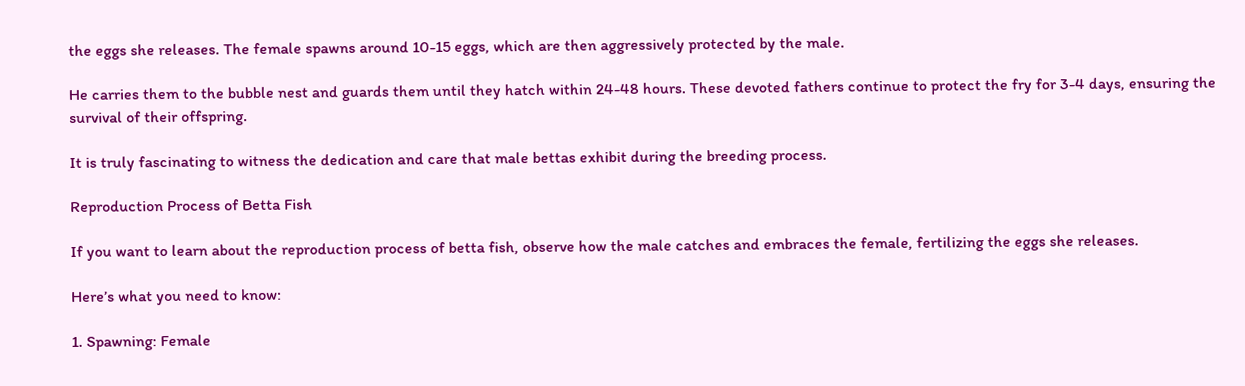the eggs she releases. The female spawns around 10-15 eggs, which are then aggressively protected by the male.

He carries them to the bubble nest and guards them until they hatch within 24-48 hours. These devoted fathers continue to protect the fry for 3-4 days, ensuring the survival of their offspring.

It is truly fascinating to witness the dedication and care that male bettas exhibit during the breeding process.

Reproduction Process of Betta Fish

If you want to learn about the reproduction process of betta fish, observe how the male catches and embraces the female, fertilizing the eggs she releases.

Here’s what you need to know:

1. Spawning: Female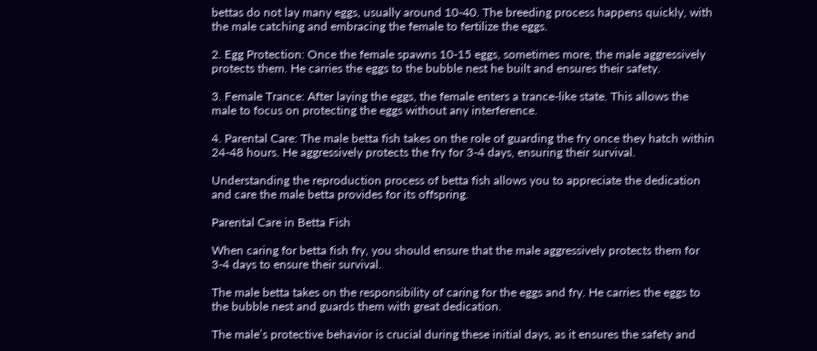bettas do not lay many eggs, usually around 10-40. The breeding process happens quickly, with the male catching and embracing the female to fertilize the eggs.

2. Egg Protection: Once the female spawns 10-15 eggs, sometimes more, the male aggressively protects them. He carries the eggs to the bubble nest he built and ensures their safety.

3. Female Trance: After laying the eggs, the female enters a trance-like state. This allows the male to focus on protecting the eggs without any interference.

4. Parental Care: The male betta fish takes on the role of guarding the fry once they hatch within 24-48 hours. He aggressively protects the fry for 3-4 days, ensuring their survival.

Understanding the reproduction process of betta fish allows you to appreciate the dedication and care the male betta provides for its offspring.

Parental Care in Betta Fish

When caring for betta fish fry, you should ensure that the male aggressively protects them for 3-4 days to ensure their survival.

The male betta takes on the responsibility of caring for the eggs and fry. He carries the eggs to the bubble nest and guards them with great dedication.

The male’s protective behavior is crucial during these initial days, as it ensures the safety and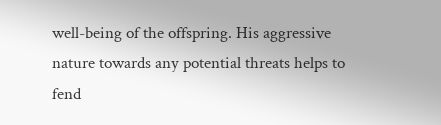well-being of the offspring. His aggressive nature towards any potential threats helps to fend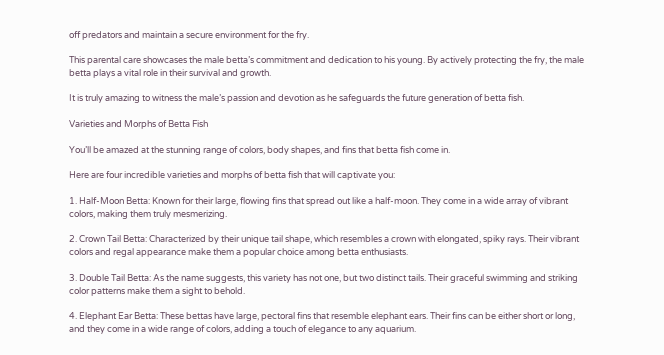off predators and maintain a secure environment for the fry.

This parental care showcases the male betta’s commitment and dedication to his young. By actively protecting the fry, the male betta plays a vital role in their survival and growth.

It is truly amazing to witness the male’s passion and devotion as he safeguards the future generation of betta fish.

Varieties and Morphs of Betta Fish

You’ll be amazed at the stunning range of colors, body shapes, and fins that betta fish come in.

Here are four incredible varieties and morphs of betta fish that will captivate you:

1. Half-Moon Betta: Known for their large, flowing fins that spread out like a half-moon. They come in a wide array of vibrant colors, making them truly mesmerizing.

2. Crown Tail Betta: Characterized by their unique tail shape, which resembles a crown with elongated, spiky rays. Their vibrant colors and regal appearance make them a popular choice among betta enthusiasts.

3. Double Tail Betta: As the name suggests, this variety has not one, but two distinct tails. Their graceful swimming and striking color patterns make them a sight to behold.

4. Elephant Ear Betta: These bettas have large, pectoral fins that resemble elephant ears. Their fins can be either short or long, and they come in a wide range of colors, adding a touch of elegance to any aquarium.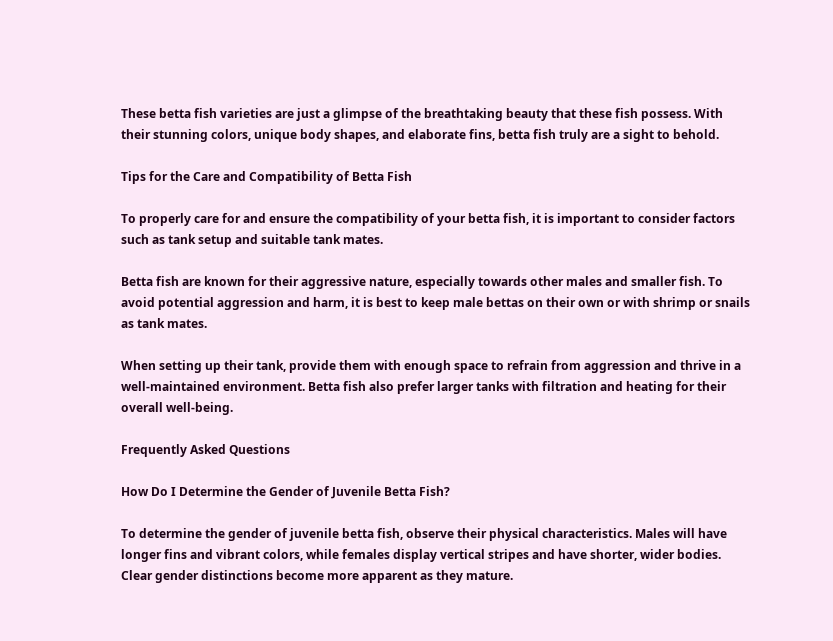These betta fish varieties are just a glimpse of the breathtaking beauty that these fish possess. With their stunning colors, unique body shapes, and elaborate fins, betta fish truly are a sight to behold.

Tips for the Care and Compatibility of Betta Fish

To properly care for and ensure the compatibility of your betta fish, it is important to consider factors such as tank setup and suitable tank mates.

Betta fish are known for their aggressive nature, especially towards other males and smaller fish. To avoid potential aggression and harm, it is best to keep male bettas on their own or with shrimp or snails as tank mates.

When setting up their tank, provide them with enough space to refrain from aggression and thrive in a well-maintained environment. Betta fish also prefer larger tanks with filtration and heating for their overall well-being.

Frequently Asked Questions

How Do I Determine the Gender of Juvenile Betta Fish?

To determine the gender of juvenile betta fish, observe their physical characteristics. Males will have longer fins and vibrant colors, while females display vertical stripes and have shorter, wider bodies. Clear gender distinctions become more apparent as they mature.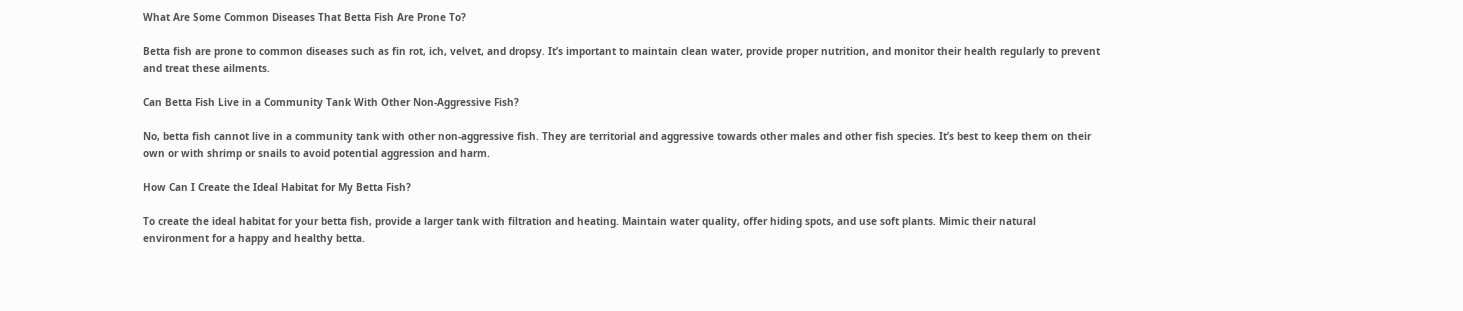What Are Some Common Diseases That Betta Fish Are Prone To?

Betta fish are prone to common diseases such as fin rot, ich, velvet, and dropsy. It’s important to maintain clean water, provide proper nutrition, and monitor their health regularly to prevent and treat these ailments.

Can Betta Fish Live in a Community Tank With Other Non-Aggressive Fish?

No, betta fish cannot live in a community tank with other non-aggressive fish. They are territorial and aggressive towards other males and other fish species. It’s best to keep them on their own or with shrimp or snails to avoid potential aggression and harm.

How Can I Create the Ideal Habitat for My Betta Fish?

To create the ideal habitat for your betta fish, provide a larger tank with filtration and heating. Maintain water quality, offer hiding spots, and use soft plants. Mimic their natural environment for a happy and healthy betta.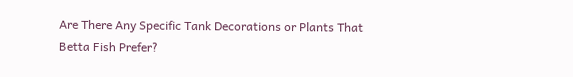Are There Any Specific Tank Decorations or Plants That Betta Fish Prefer?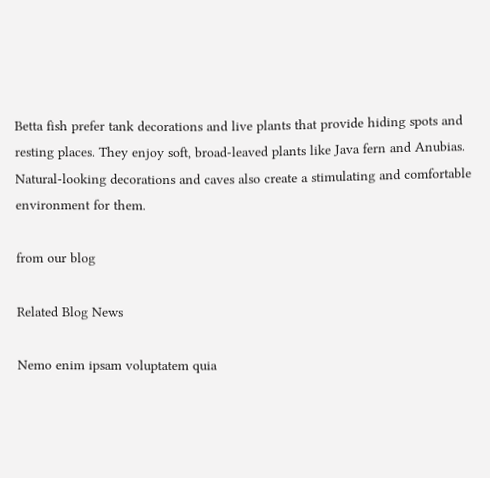Betta fish prefer tank decorations and live plants that provide hiding spots and resting places. They enjoy soft, broad-leaved plants like Java fern and Anubias. Natural-looking decorations and caves also create a stimulating and comfortable environment for them.

from our blog

Related Blog News

Nemo enim ipsam voluptatem quia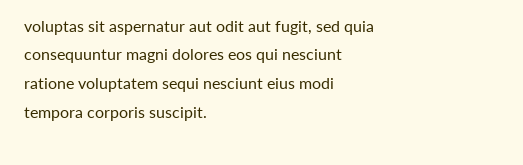voluptas sit aspernatur aut odit aut fugit, sed quia consequuntur magni dolores eos qui nesciunt ratione voluptatem sequi nesciunt eius modi tempora corporis suscipit.